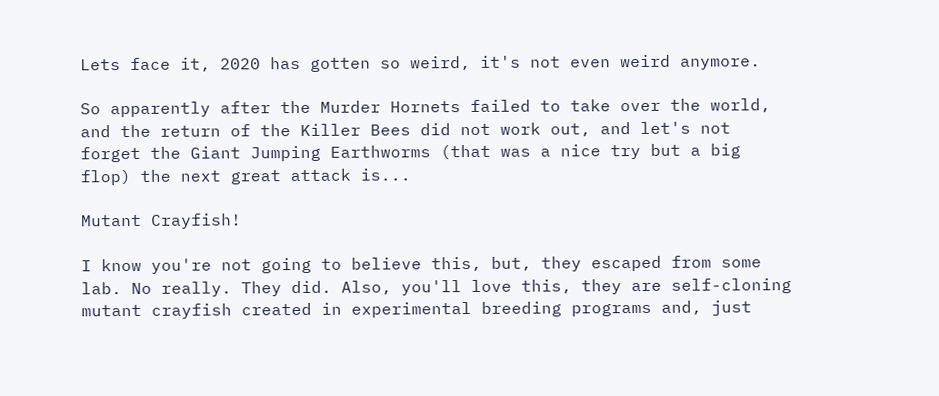Lets face it, 2020 has gotten so weird, it's not even weird anymore.

So apparently after the Murder Hornets failed to take over the world, and the return of the Killer Bees did not work out, and let's not forget the Giant Jumping Earthworms (that was a nice try but a big flop) the next great attack is...

Mutant Crayfish!

I know you're not going to believe this, but, they escaped from some lab. No really. They did. Also, you'll love this, they are self-cloning mutant crayfish created in experimental breeding programs and, just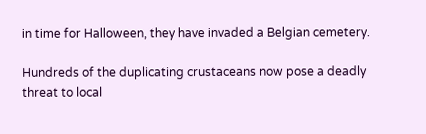in time for Halloween, they have invaded a Belgian cemetery.

Hundreds of the duplicating crustaceans now pose a deadly threat to local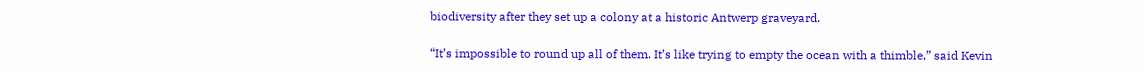biodiversity after they set up a colony at a historic Antwerp graveyard.

“It’s impossible to round up all of them. It’s like trying to empty the ocean with a thimble,” said Kevin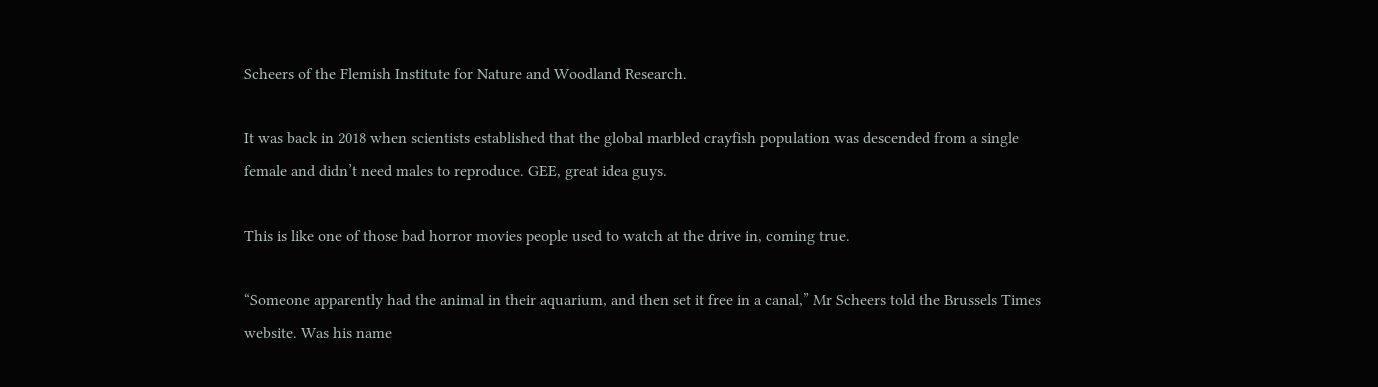Scheers of the Flemish Institute for Nature and Woodland Research.

It was back in 2018 when scientists established that the global marbled crayfish population was descended from a single female and didn’t need males to reproduce. GEE, great idea guys.

This is like one of those bad horror movies people used to watch at the drive in, coming true.

“Someone apparently had the animal in their aquarium, and then set it free in a canal,” Mr Scheers told the Brussels Times website. Was his name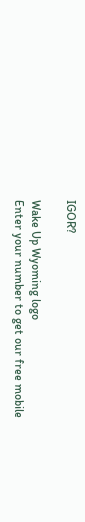IGOR?

Wake Up Wyoming logo
Enter your number to get our free mobile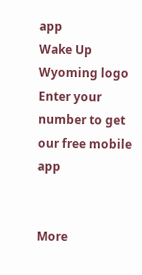app
Wake Up Wyoming logo
Enter your number to get our free mobile app


More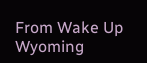From Wake Up Wyoming